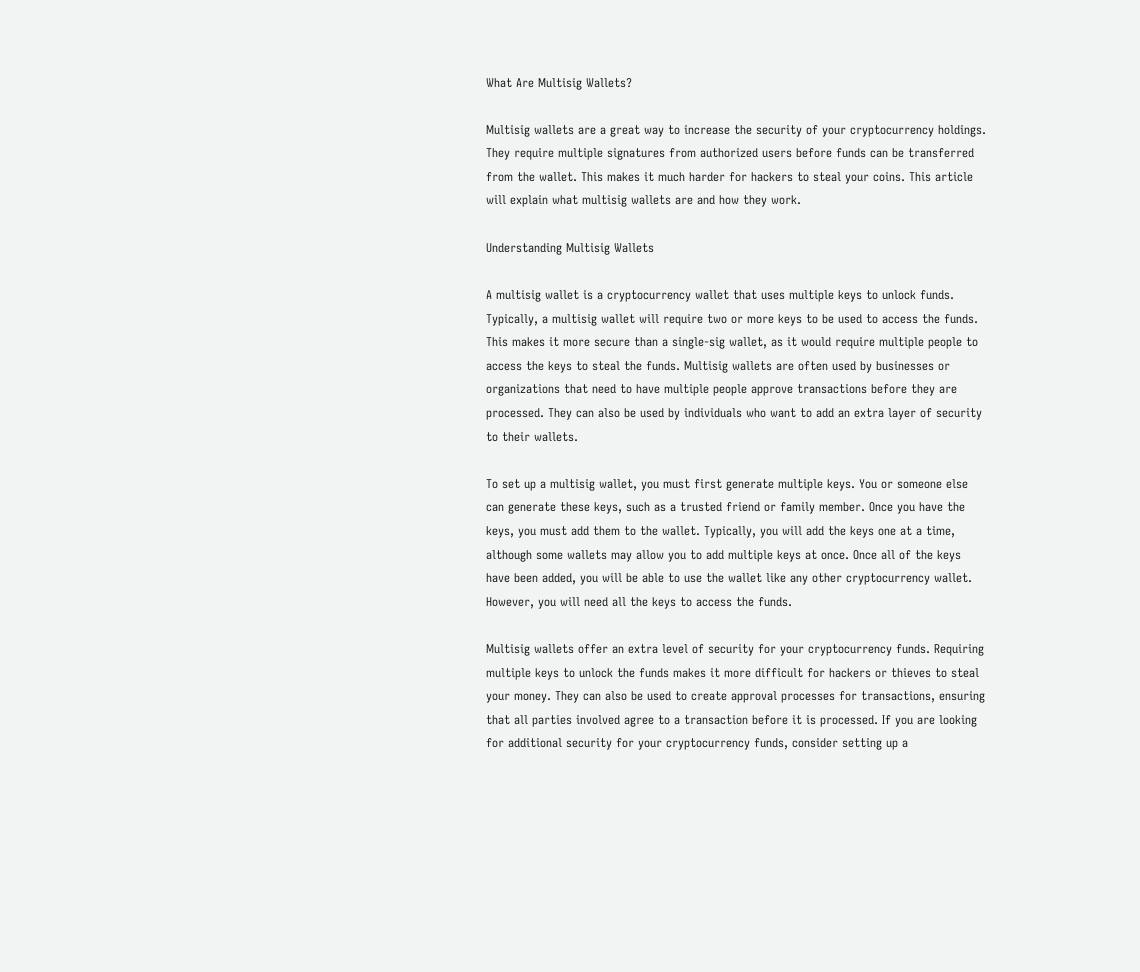What Are Multisig Wallets?

Multisig wallets are a great way to increase the security of your cryptocurrency holdings. They require multiple signatures from authorized users before funds can be transferred from the wallet. This makes it much harder for hackers to steal your coins. This article will explain what multisig wallets are and how they work.

Understanding Multisig Wallets

A multisig wallet is a cryptocurrency wallet that uses multiple keys to unlock funds. Typically, a multisig wallet will require two or more keys to be used to access the funds. This makes it more secure than a single-sig wallet, as it would require multiple people to access the keys to steal the funds. Multisig wallets are often used by businesses or organizations that need to have multiple people approve transactions before they are processed. They can also be used by individuals who want to add an extra layer of security to their wallets.

To set up a multisig wallet, you must first generate multiple keys. You or someone else can generate these keys, such as a trusted friend or family member. Once you have the keys, you must add them to the wallet. Typically, you will add the keys one at a time, although some wallets may allow you to add multiple keys at once. Once all of the keys have been added, you will be able to use the wallet like any other cryptocurrency wallet. However, you will need all the keys to access the funds.

Multisig wallets offer an extra level of security for your cryptocurrency funds. Requiring multiple keys to unlock the funds makes it more difficult for hackers or thieves to steal your money. They can also be used to create approval processes for transactions, ensuring that all parties involved agree to a transaction before it is processed. If you are looking for additional security for your cryptocurrency funds, consider setting up a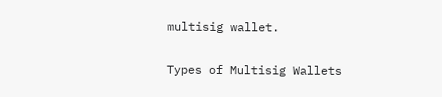multisig wallet.

Types of Multisig Wallets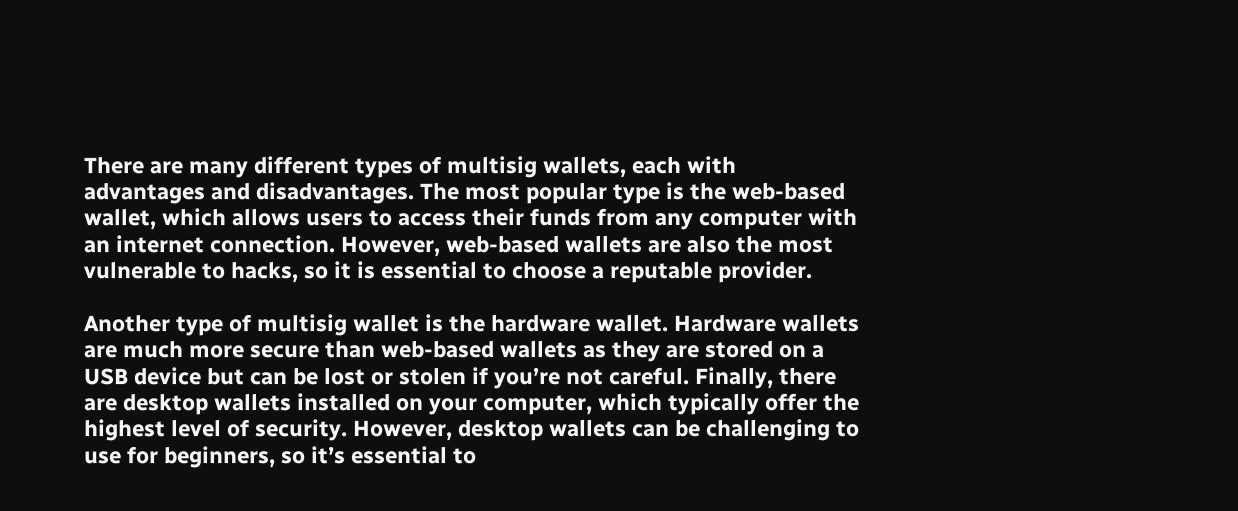There are many different types of multisig wallets, each with advantages and disadvantages. The most popular type is the web-based wallet, which allows users to access their funds from any computer with an internet connection. However, web-based wallets are also the most vulnerable to hacks, so it is essential to choose a reputable provider.

Another type of multisig wallet is the hardware wallet. Hardware wallets are much more secure than web-based wallets as they are stored on a USB device but can be lost or stolen if you’re not careful. Finally, there are desktop wallets installed on your computer, which typically offer the highest level of security. However, desktop wallets can be challenging to use for beginners, so it’s essential to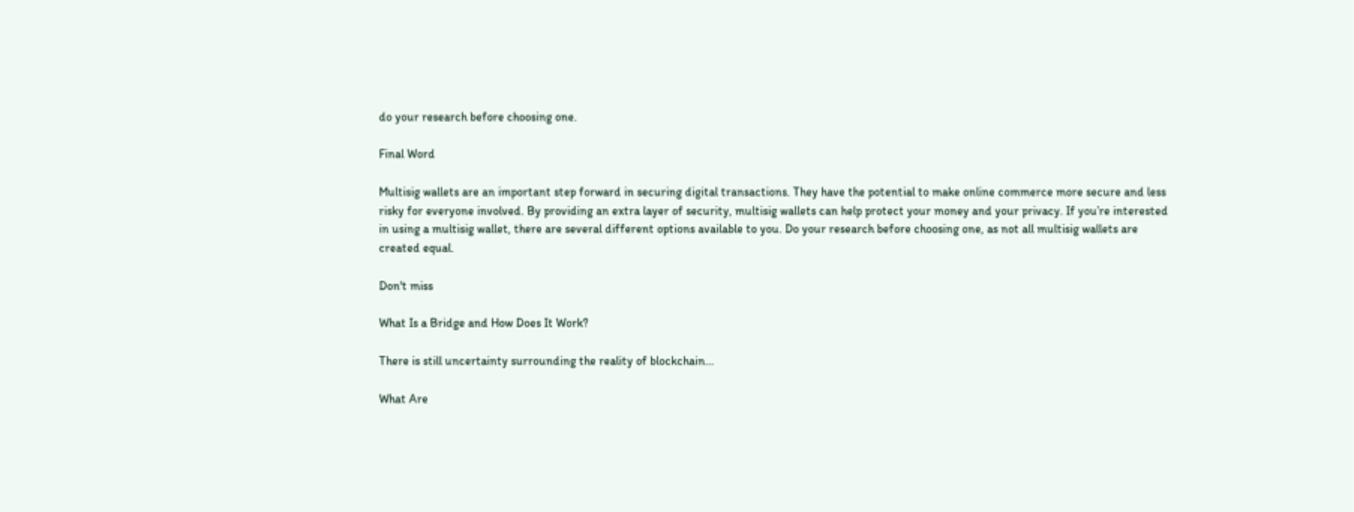do your research before choosing one.

Final Word

Multisig wallets are an important step forward in securing digital transactions. They have the potential to make online commerce more secure and less risky for everyone involved. By providing an extra layer of security, multisig wallets can help protect your money and your privacy. If you’re interested in using a multisig wallet, there are several different options available to you. Do your research before choosing one, as not all multisig wallets are created equal.

Don't miss

What Is a Bridge and How Does It Work?

There is still uncertainty surrounding the reality of blockchain...

What Are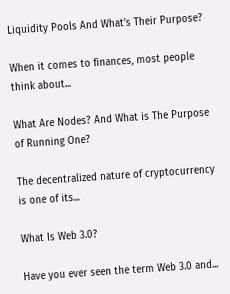Liquidity Pools And What’s Their Purpose?

When it comes to finances, most people think about...

What Are Nodes? And What is The Purpose of Running One?

The decentralized nature of cryptocurrency is one of its...

What Is Web 3.0?

Have you ever seen the term Web 3.0 and...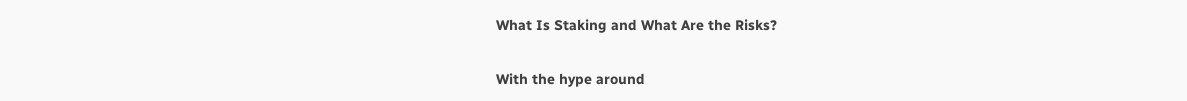What Is Staking and What Are the Risks?

With the hype around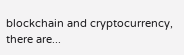blockchain and cryptocurrency, there are...